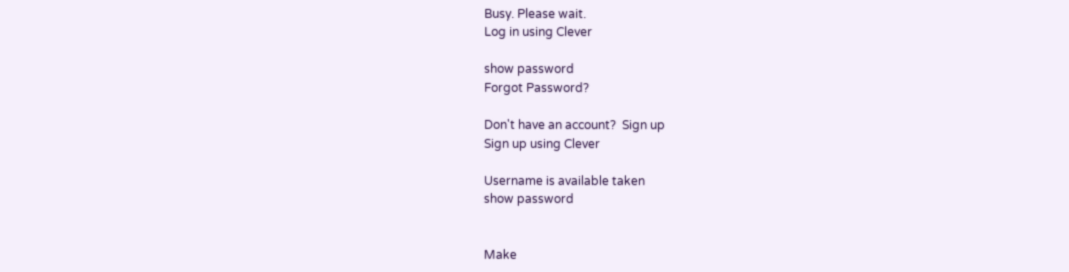Busy. Please wait.
Log in using Clever

show password
Forgot Password?

Don't have an account?  Sign up
Sign up using Clever

Username is available taken
show password


Make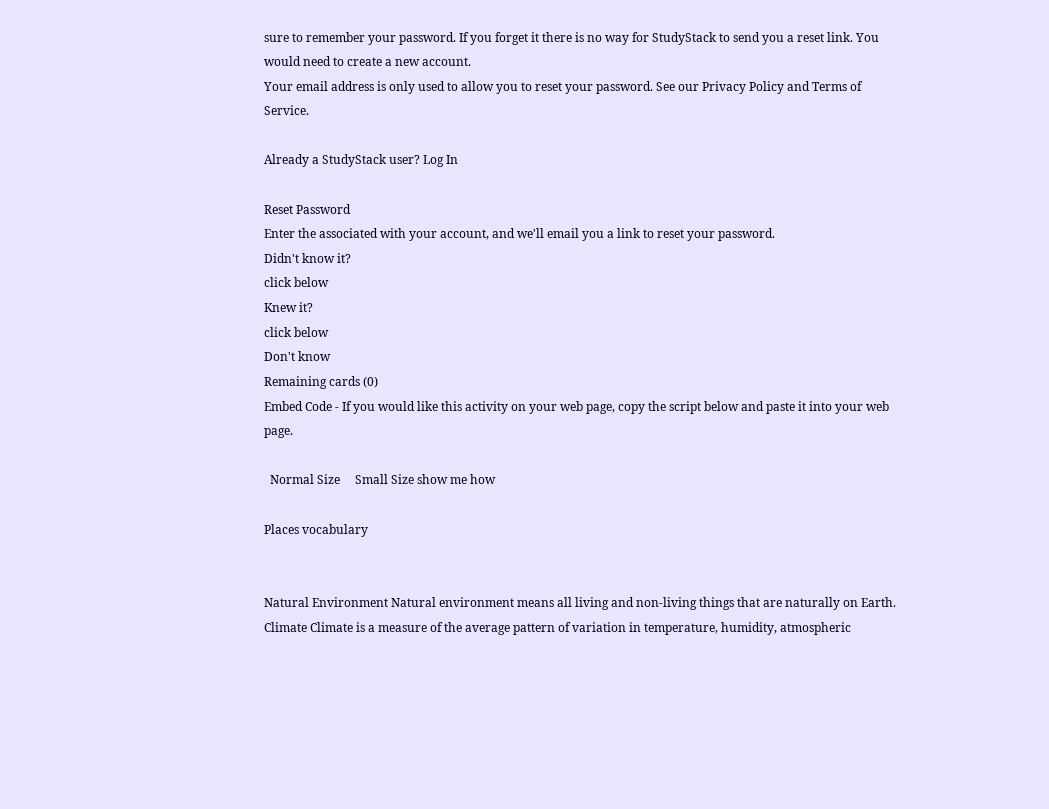sure to remember your password. If you forget it there is no way for StudyStack to send you a reset link. You would need to create a new account.
Your email address is only used to allow you to reset your password. See our Privacy Policy and Terms of Service.

Already a StudyStack user? Log In

Reset Password
Enter the associated with your account, and we'll email you a link to reset your password.
Didn't know it?
click below
Knew it?
click below
Don't know
Remaining cards (0)
Embed Code - If you would like this activity on your web page, copy the script below and paste it into your web page.

  Normal Size     Small Size show me how

Places vocabulary


Natural Environment Natural environment means all living and non-living things that are naturally on Earth.
Climate Climate is a measure of the average pattern of variation in temperature, humidity, atmospheric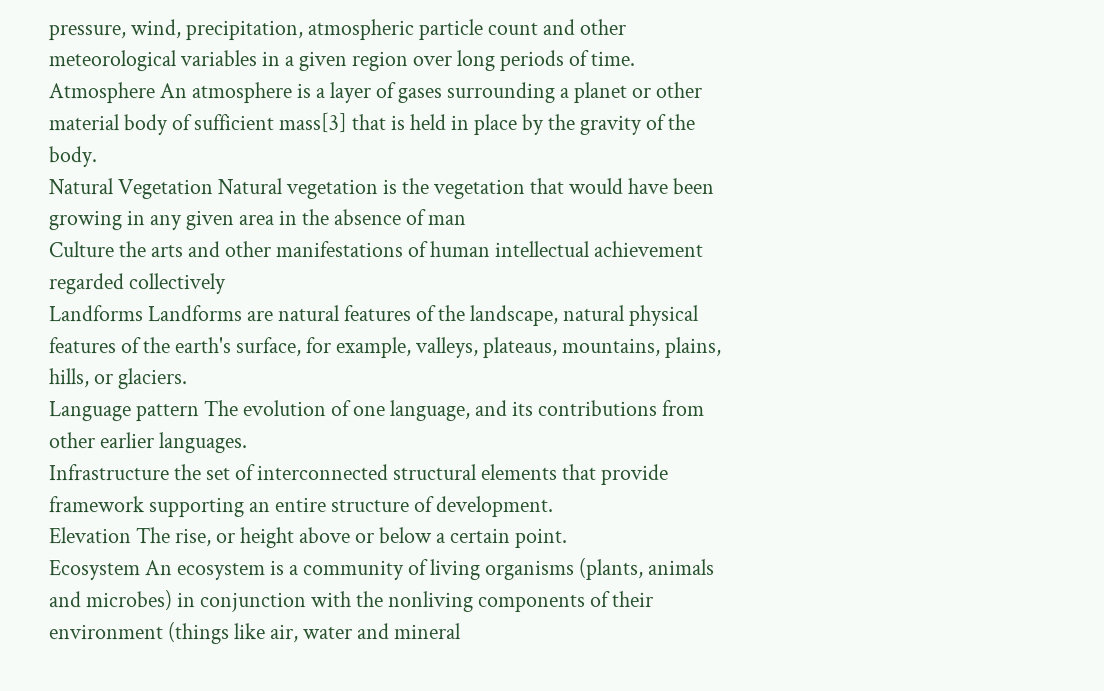pressure, wind, precipitation, atmospheric particle count and other meteorological variables in a given region over long periods of time.
Atmosphere An atmosphere is a layer of gases surrounding a planet or other material body of sufficient mass[3] that is held in place by the gravity of the body.
Natural Vegetation Natural vegetation is the vegetation that would have been growing in any given area in the absence of man
Culture the arts and other manifestations of human intellectual achievement regarded collectively
Landforms Landforms are natural features of the landscape, natural physical features of the earth's surface, for example, valleys, plateaus, mountains, plains, hills, or glaciers.
Language pattern The evolution of one language, and its contributions from other earlier languages.
Infrastructure the set of interconnected structural elements that provide framework supporting an entire structure of development.
Elevation The rise, or height above or below a certain point.
Ecosystem An ecosystem is a community of living organisms (plants, animals and microbes) in conjunction with the nonliving components of their environment (things like air, water and mineral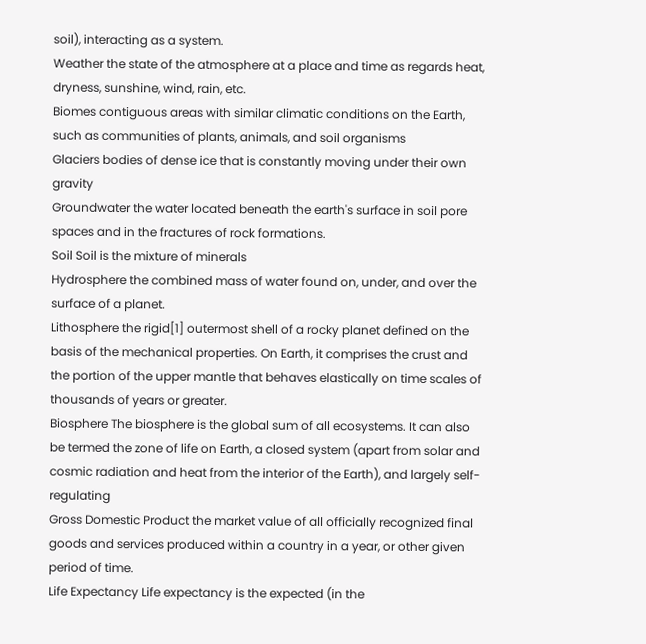soil), interacting as a system.
Weather the state of the atmosphere at a place and time as regards heat, dryness, sunshine, wind, rain, etc.
Biomes contiguous areas with similar climatic conditions on the Earth, such as communities of plants, animals, and soil organisms
Glaciers bodies of dense ice that is constantly moving under their own gravity
Groundwater the water located beneath the earth's surface in soil pore spaces and in the fractures of rock formations.
Soil Soil is the mixture of minerals
Hydrosphere the combined mass of water found on, under, and over the surface of a planet.
Lithosphere the rigid[1] outermost shell of a rocky planet defined on the basis of the mechanical properties. On Earth, it comprises the crust and the portion of the upper mantle that behaves elastically on time scales of thousands of years or greater.
Biosphere The biosphere is the global sum of all ecosystems. It can also be termed the zone of life on Earth, a closed system (apart from solar and cosmic radiation and heat from the interior of the Earth), and largely self-regulating
Gross Domestic Product the market value of all officially recognized final goods and services produced within a country in a year, or other given period of time.
Life Expectancy Life expectancy is the expected (in the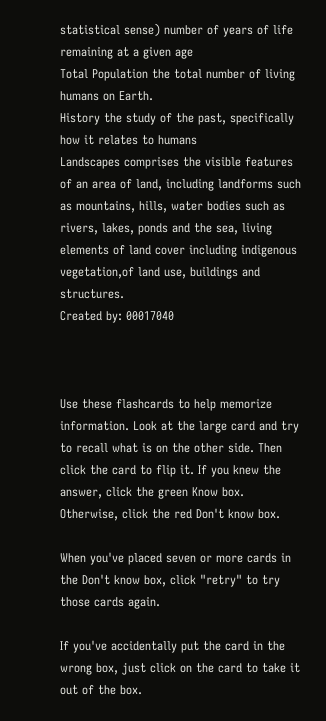statistical sense) number of years of life remaining at a given age
Total Population the total number of living humans on Earth.
History the study of the past, specifically how it relates to humans
Landscapes comprises the visible features of an area of land, including landforms such as mountains, hills, water bodies such as rivers, lakes, ponds and the sea, living elements of land cover including indigenous vegetation,of land use, buildings and structures.
Created by: 00017040



Use these flashcards to help memorize information. Look at the large card and try to recall what is on the other side. Then click the card to flip it. If you knew the answer, click the green Know box. Otherwise, click the red Don't know box.

When you've placed seven or more cards in the Don't know box, click "retry" to try those cards again.

If you've accidentally put the card in the wrong box, just click on the card to take it out of the box.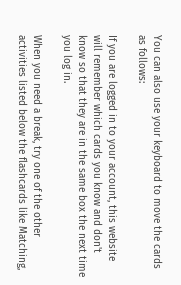You can also use your keyboard to move the cards as follows:

If you are logged in to your account, this website will remember which cards you know and don't know so that they are in the same box the next time you log in.

When you need a break, try one of the other activities listed below the flashcards like Matching,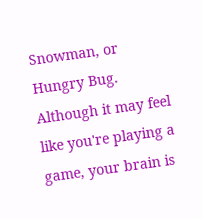Snowman, or Hungry Bug. Although it may feel like you're playing a game, your brain is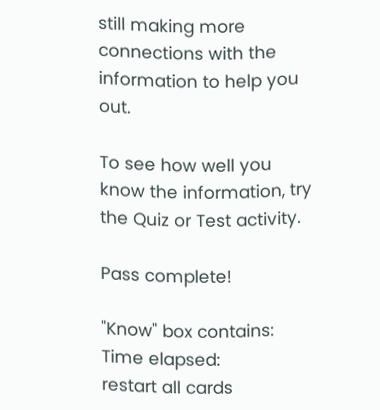still making more connections with the information to help you out.

To see how well you know the information, try the Quiz or Test activity.

Pass complete!

"Know" box contains:
Time elapsed:
restart all cards